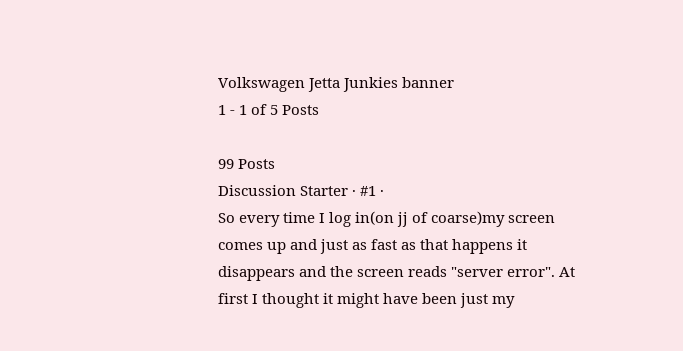Volkswagen Jetta Junkies banner
1 - 1 of 5 Posts

99 Posts
Discussion Starter · #1 ·
So every time I log in(on jj of coarse)my screen comes up and just as fast as that happens it disappears and the screen reads "server error". At first I thought it might have been just my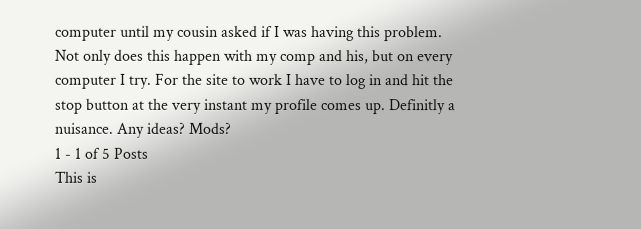computer until my cousin asked if I was having this problem. Not only does this happen with my comp and his, but on every computer I try. For the site to work I have to log in and hit the stop button at the very instant my profile comes up. Definitly a nuisance. Any ideas? Mods?
1 - 1 of 5 Posts
This is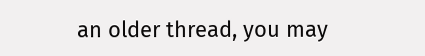an older thread, you may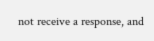not receive a response, and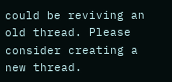could be reviving an old thread. Please consider creating a new thread.